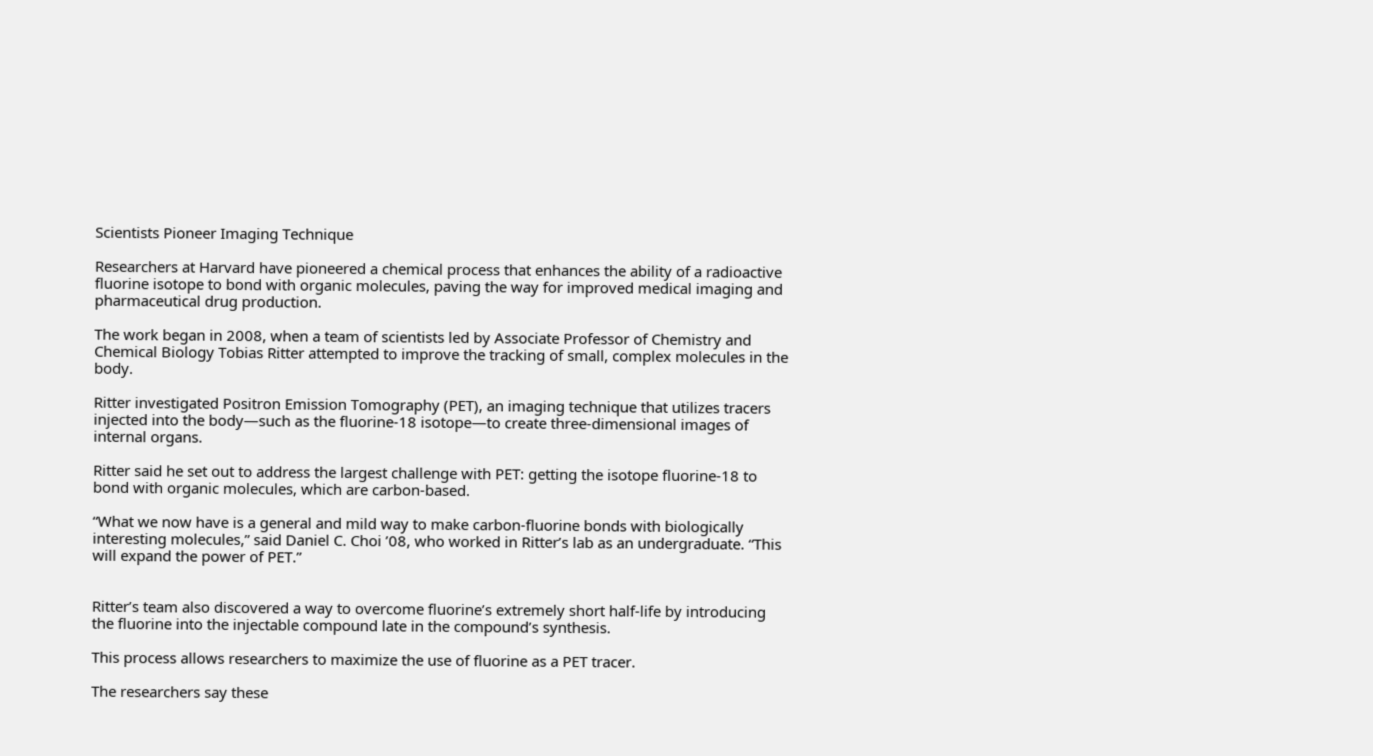Scientists Pioneer Imaging Technique

Researchers at Harvard have pioneered a chemical process that enhances the ability of a radioactive fluorine isotope to bond with organic molecules, paving the way for improved medical imaging and pharmaceutical drug production.

The work began in 2008, when a team of scientists led by Associate Professor of Chemistry and Chemical Biology Tobias Ritter attempted to improve the tracking of small, complex molecules in the body.

Ritter investigated Positron Emission Tomography (PET), an imaging technique that utilizes tracers injected into the body—such as the fluorine-18 isotope—to create three-dimensional images of internal organs.

Ritter said he set out to address the largest challenge with PET: getting the isotope fluorine-18 to bond with organic molecules, which are carbon-based.

“What we now have is a general and mild way to make carbon-fluorine bonds with biologically interesting molecules,” said Daniel C. Choi ’08, who worked in Ritter’s lab as an undergraduate. “This will expand the power of PET.”


Ritter’s team also discovered a way to overcome fluorine’s extremely short half-life by introducing the fluorine into the injectable compound late in the compound’s synthesis.

This process allows researchers to maximize the use of fluorine as a PET tracer.

The researchers say these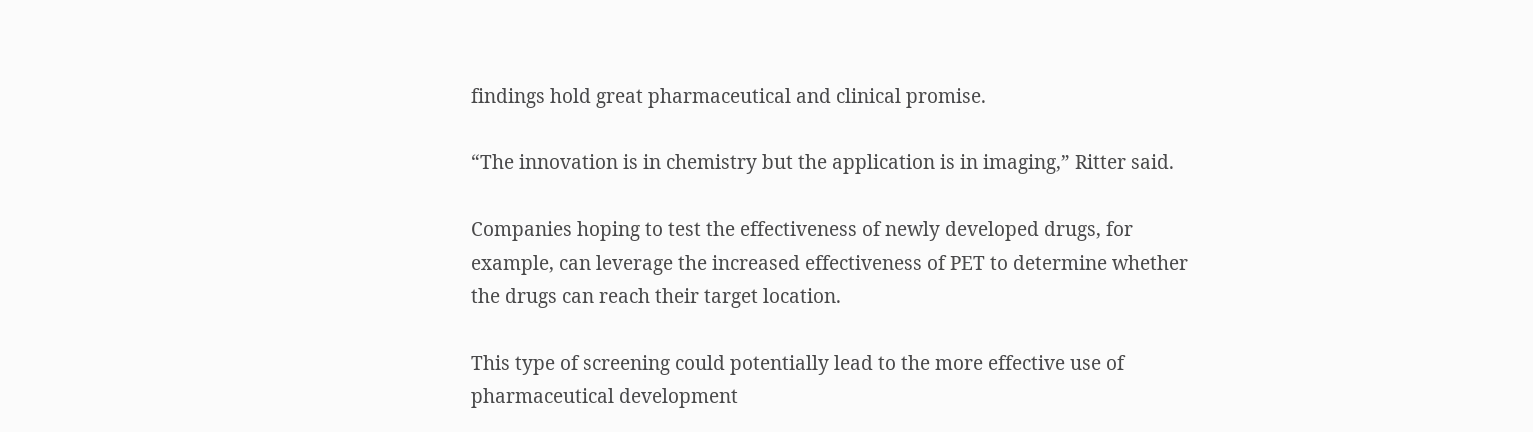findings hold great pharmaceutical and clinical promise.

“The innovation is in chemistry but the application is in imaging,” Ritter said.

Companies hoping to test the effectiveness of newly developed drugs, for example, can leverage the increased effectiveness of PET to determine whether the drugs can reach their target location.

This type of screening could potentially lead to the more effective use of pharmaceutical development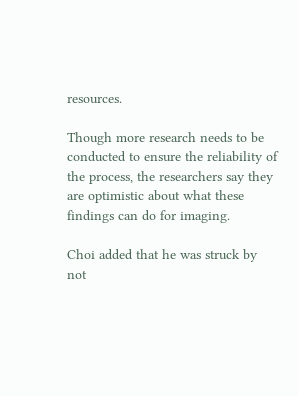resources.

Though more research needs to be conducted to ensure the reliability of the process, the researchers say they are optimistic about what these findings can do for imaging.

Choi added that he was struck by not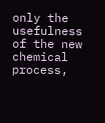only the usefulness of the new chemical process,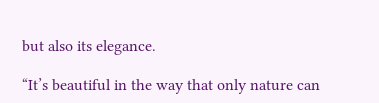but also its elegance.

“It’s beautiful in the way that only nature can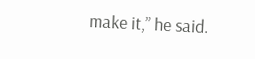make it,” he said.